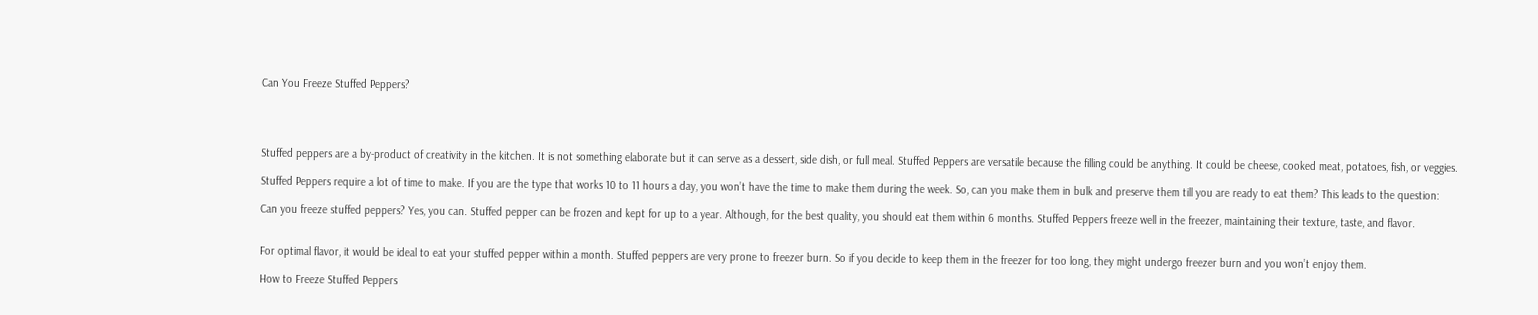Can You Freeze Stuffed Peppers?




Stuffed peppers are a by-product of creativity in the kitchen. It is not something elaborate but it can serve as a dessert, side dish, or full meal. Stuffed Peppers are versatile because the filling could be anything. It could be cheese, cooked meat, potatoes, fish, or veggies.

Stuffed Peppers require a lot of time to make. If you are the type that works 10 to 11 hours a day, you won’t have the time to make them during the week. So, can you make them in bulk and preserve them till you are ready to eat them? This leads to the question:

Can you freeze stuffed peppers? Yes, you can. Stuffed pepper can be frozen and kept for up to a year. Although, for the best quality, you should eat them within 6 months. Stuffed Peppers freeze well in the freezer, maintaining their texture, taste, and flavor.


For optimal flavor, it would be ideal to eat your stuffed pepper within a month. Stuffed peppers are very prone to freezer burn. So if you decide to keep them in the freezer for too long, they might undergo freezer burn and you won’t enjoy them.

How to Freeze Stuffed Peppers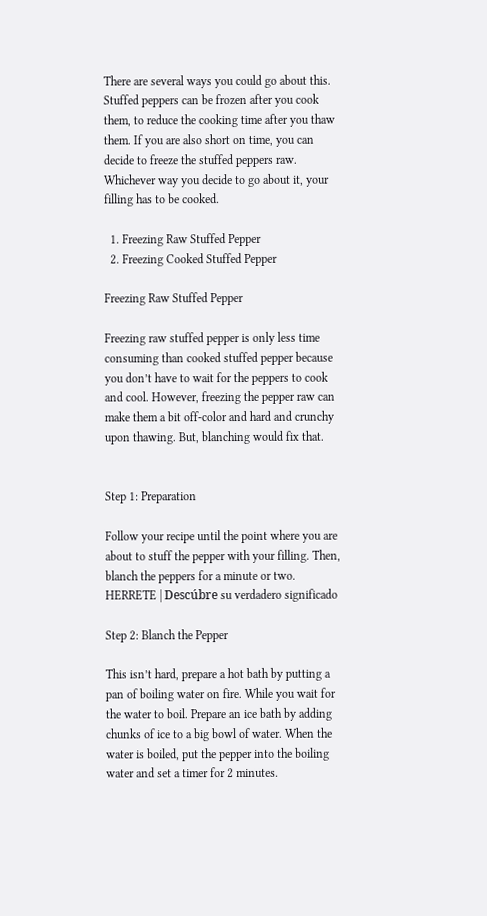There are several ways you could go about this. Stuffed peppers can be frozen after you cook them, to reduce the cooking time after you thaw them. If you are also short on time, you can decide to freeze the stuffed peppers raw. Whichever way you decide to go about it, your filling has to be cooked.

  1. Freezing Raw Stuffed Pepper
  2. Freezing Cooked Stuffed Pepper

Freezing Raw Stuffed Pepper

Freezing raw stuffed pepper is only less time consuming than cooked stuffed pepper because you don’t have to wait for the peppers to cook and cool. However, freezing the pepper raw can make them a bit off-color and hard and crunchy upon thawing. But, blanching would fix that.


Step 1: Preparation

Follow your recipe until the point where you are about to stuff the pepper with your filling. Then, blanch the peppers for a minute or two. HERRETE | Descúbre su verdadero significado

Step 2: Blanch the Pepper

This isn’t hard, prepare a hot bath by putting a pan of boiling water on fire. While you wait for the water to boil. Prepare an ice bath by adding chunks of ice to a big bowl of water. When the water is boiled, put the pepper into the boiling water and set a timer for 2 minutes.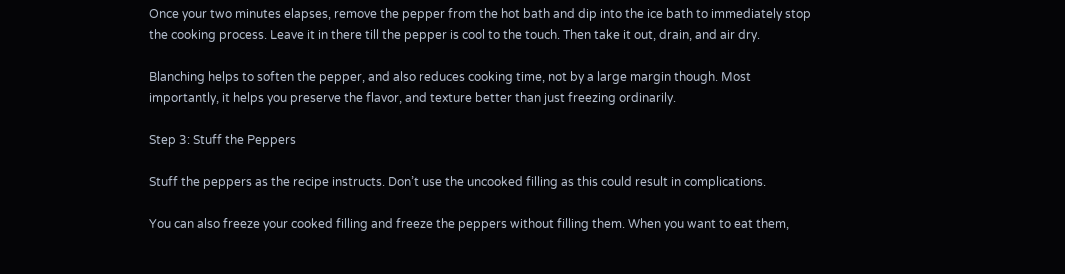Once your two minutes elapses, remove the pepper from the hot bath and dip into the ice bath to immediately stop the cooking process. Leave it in there till the pepper is cool to the touch. Then take it out, drain, and air dry.

Blanching helps to soften the pepper, and also reduces cooking time, not by a large margin though. Most importantly, it helps you preserve the flavor, and texture better than just freezing ordinarily.

Step 3: Stuff the Peppers

Stuff the peppers as the recipe instructs. Don’t use the uncooked filling as this could result in complications.

You can also freeze your cooked filling and freeze the peppers without filling them. When you want to eat them,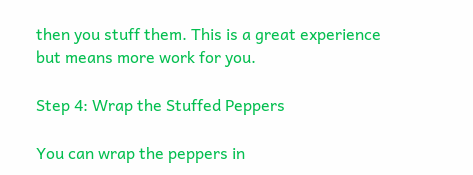then you stuff them. This is a great experience but means more work for you.

Step 4: Wrap the Stuffed Peppers

You can wrap the peppers in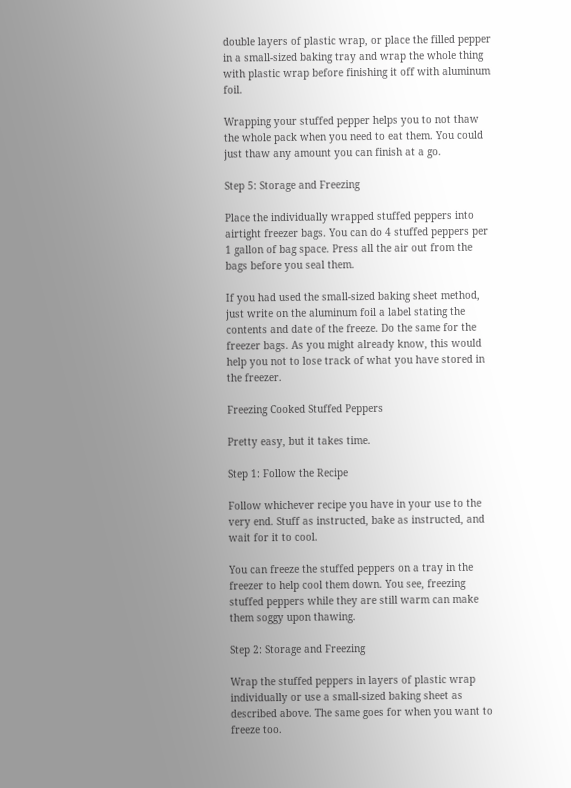double layers of plastic wrap, or place the filled pepper in a small-sized baking tray and wrap the whole thing with plastic wrap before finishing it off with aluminum foil.

Wrapping your stuffed pepper helps you to not thaw the whole pack when you need to eat them. You could just thaw any amount you can finish at a go.

Step 5: Storage and Freezing

Place the individually wrapped stuffed peppers into airtight freezer bags. You can do 4 stuffed peppers per 1 gallon of bag space. Press all the air out from the bags before you seal them.

If you had used the small-sized baking sheet method, just write on the aluminum foil a label stating the contents and date of the freeze. Do the same for the freezer bags. As you might already know, this would help you not to lose track of what you have stored in the freezer.

Freezing Cooked Stuffed Peppers

Pretty easy, but it takes time.

Step 1: Follow the Recipe

Follow whichever recipe you have in your use to the very end. Stuff as instructed, bake as instructed, and wait for it to cool.

You can freeze the stuffed peppers on a tray in the freezer to help cool them down. You see, freezing stuffed peppers while they are still warm can make them soggy upon thawing.

Step 2: Storage and Freezing

Wrap the stuffed peppers in layers of plastic wrap individually or use a small-sized baking sheet as described above. The same goes for when you want to freeze too.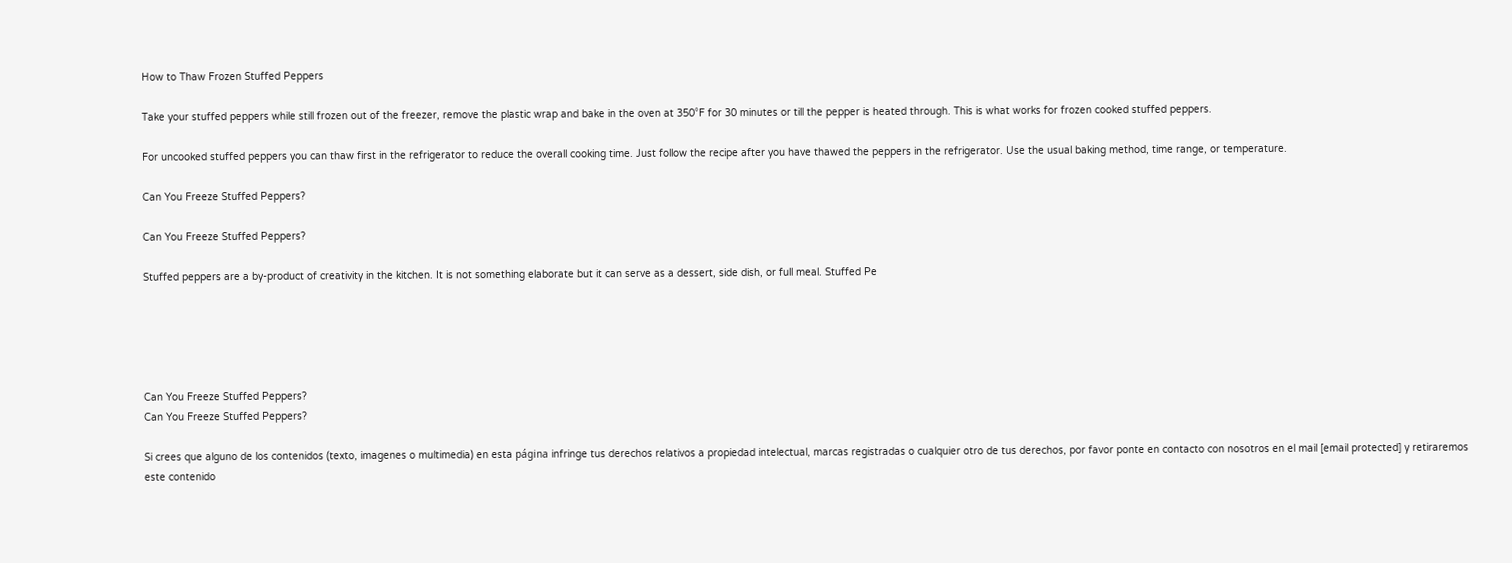How to Thaw Frozen Stuffed Peppers

Take your stuffed peppers while still frozen out of the freezer, remove the plastic wrap and bake in the oven at 350°F for 30 minutes or till the pepper is heated through. This is what works for frozen cooked stuffed peppers.

For uncooked stuffed peppers you can thaw first in the refrigerator to reduce the overall cooking time. Just follow the recipe after you have thawed the peppers in the refrigerator. Use the usual baking method, time range, or temperature.

Can You Freeze Stuffed Peppers?

Can You Freeze Stuffed Peppers?

Stuffed peppers are a by-product of creativity in the kitchen. It is not something elaborate but it can serve as a dessert, side dish, or full meal. Stuffed Pe





Can You Freeze Stuffed Peppers?
Can You Freeze Stuffed Peppers?

Si crees que alguno de los contenidos (texto, imagenes o multimedia) en esta página infringe tus derechos relativos a propiedad intelectual, marcas registradas o cualquier otro de tus derechos, por favor ponte en contacto con nosotros en el mail [email protected] y retiraremos este contenido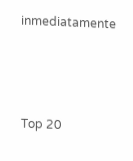inmediatamente



Top 20